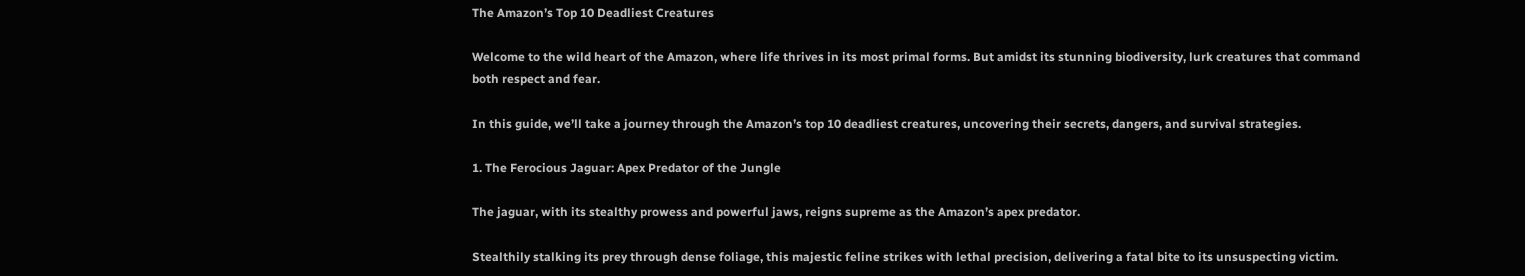The Amazon’s Top 10 Deadliest Creatures

Welcome to the wild heart of the Amazon, where life thrives in its most primal forms. But amidst its stunning biodiversity, lurk creatures that command both respect and fear.

In this guide, we’ll take a journey through the Amazon’s top 10 deadliest creatures, uncovering their secrets, dangers, and survival strategies.

1. The Ferocious Jaguar: Apex Predator of the Jungle

The jaguar, with its stealthy prowess and powerful jaws, reigns supreme as the Amazon’s apex predator.

Stealthily stalking its prey through dense foliage, this majestic feline strikes with lethal precision, delivering a fatal bite to its unsuspecting victim.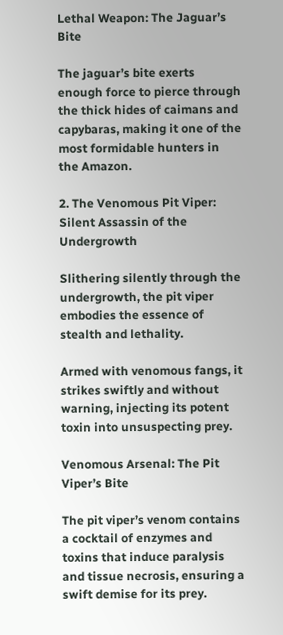Lethal Weapon: The Jaguar’s Bite

The jaguar’s bite exerts enough force to pierce through the thick hides of caimans and capybaras, making it one of the most formidable hunters in the Amazon.

2. The Venomous Pit Viper: Silent Assassin of the Undergrowth

Slithering silently through the undergrowth, the pit viper embodies the essence of stealth and lethality.

Armed with venomous fangs, it strikes swiftly and without warning, injecting its potent toxin into unsuspecting prey.

Venomous Arsenal: The Pit Viper’s Bite

The pit viper’s venom contains a cocktail of enzymes and toxins that induce paralysis and tissue necrosis, ensuring a swift demise for its prey.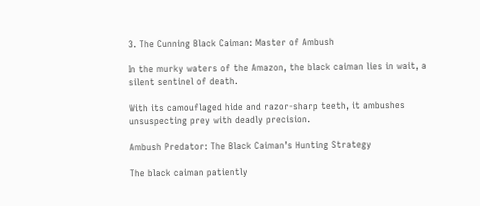3. The Cunning Black Caiman: Master of Ambush

In the murky waters of the Amazon, the black caiman lies in wait, a silent sentinel of death.

With its camouflaged hide and razor-sharp teeth, it ambushes unsuspecting prey with deadly precision.

Ambush Predator: The Black Caiman’s Hunting Strategy

The black caiman patiently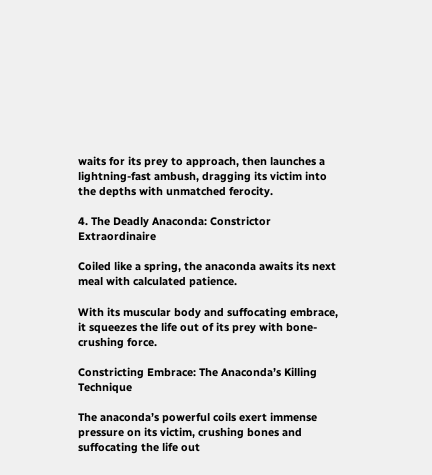waits for its prey to approach, then launches a lightning-fast ambush, dragging its victim into the depths with unmatched ferocity.

4. The Deadly Anaconda: Constrictor Extraordinaire

Coiled like a spring, the anaconda awaits its next meal with calculated patience.

With its muscular body and suffocating embrace, it squeezes the life out of its prey with bone-crushing force.

Constricting Embrace: The Anaconda’s Killing Technique

The anaconda’s powerful coils exert immense pressure on its victim, crushing bones and suffocating the life out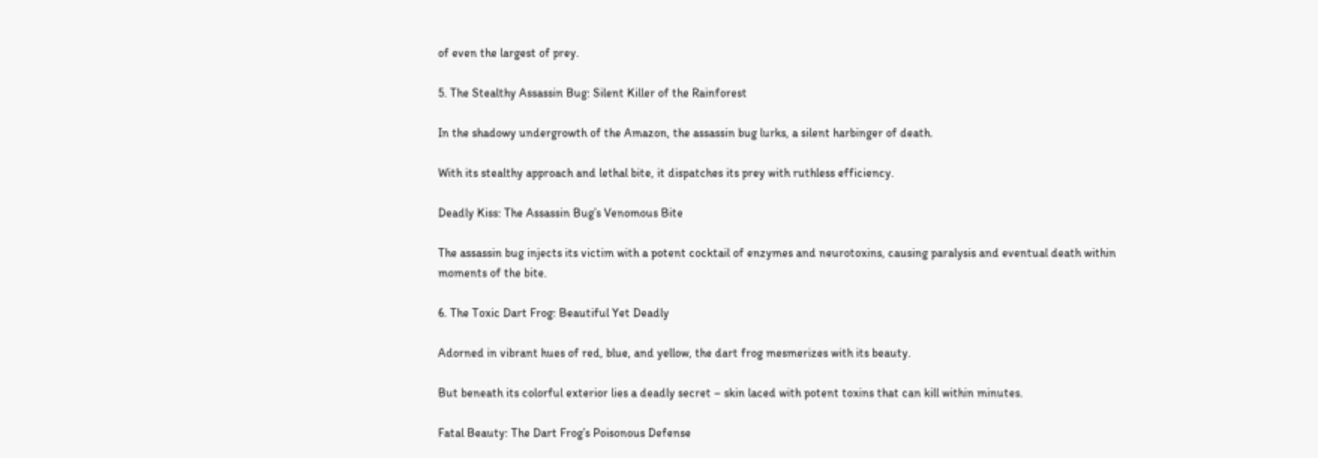of even the largest of prey.

5. The Stealthy Assassin Bug: Silent Killer of the Rainforest

In the shadowy undergrowth of the Amazon, the assassin bug lurks, a silent harbinger of death.

With its stealthy approach and lethal bite, it dispatches its prey with ruthless efficiency.

Deadly Kiss: The Assassin Bug’s Venomous Bite

The assassin bug injects its victim with a potent cocktail of enzymes and neurotoxins, causing paralysis and eventual death within moments of the bite.

6. The Toxic Dart Frog: Beautiful Yet Deadly

Adorned in vibrant hues of red, blue, and yellow, the dart frog mesmerizes with its beauty.

But beneath its colorful exterior lies a deadly secret – skin laced with potent toxins that can kill within minutes.

Fatal Beauty: The Dart Frog’s Poisonous Defense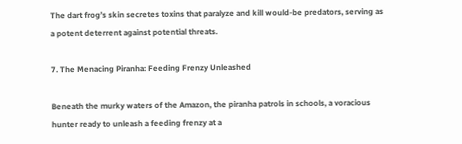The dart frog’s skin secretes toxins that paralyze and kill would-be predators, serving as a potent deterrent against potential threats.

7. The Menacing Piranha: Feeding Frenzy Unleashed

Beneath the murky waters of the Amazon, the piranha patrols in schools, a voracious hunter ready to unleash a feeding frenzy at a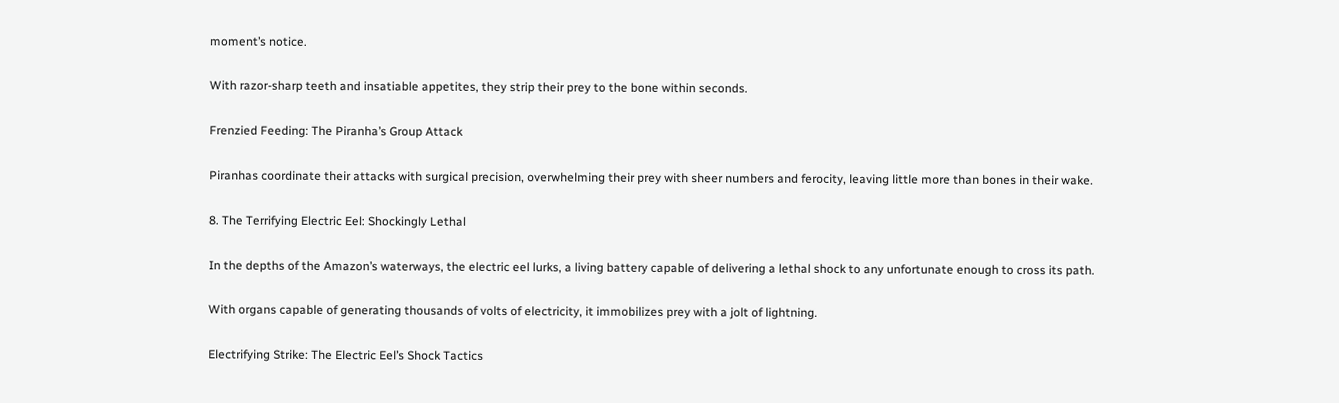moment’s notice.

With razor-sharp teeth and insatiable appetites, they strip their prey to the bone within seconds.

Frenzied Feeding: The Piranha’s Group Attack

Piranhas coordinate their attacks with surgical precision, overwhelming their prey with sheer numbers and ferocity, leaving little more than bones in their wake.

8. The Terrifying Electric Eel: Shockingly Lethal

In the depths of the Amazon’s waterways, the electric eel lurks, a living battery capable of delivering a lethal shock to any unfortunate enough to cross its path.

With organs capable of generating thousands of volts of electricity, it immobilizes prey with a jolt of lightning.

Electrifying Strike: The Electric Eel’s Shock Tactics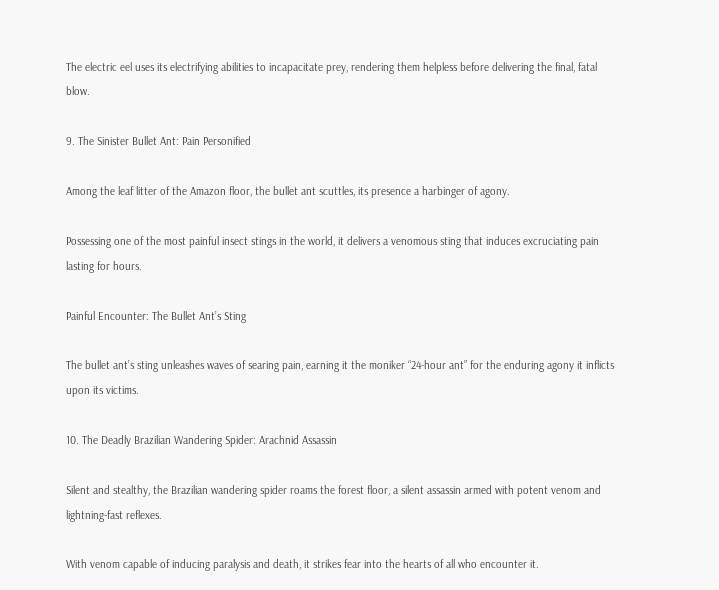The electric eel uses its electrifying abilities to incapacitate prey, rendering them helpless before delivering the final, fatal blow.

9. The Sinister Bullet Ant: Pain Personified

Among the leaf litter of the Amazon floor, the bullet ant scuttles, its presence a harbinger of agony.

Possessing one of the most painful insect stings in the world, it delivers a venomous sting that induces excruciating pain lasting for hours.

Painful Encounter: The Bullet Ant’s Sting

The bullet ant’s sting unleashes waves of searing pain, earning it the moniker “24-hour ant” for the enduring agony it inflicts upon its victims.

10. The Deadly Brazilian Wandering Spider: Arachnid Assassin

Silent and stealthy, the Brazilian wandering spider roams the forest floor, a silent assassin armed with potent venom and lightning-fast reflexes.

With venom capable of inducing paralysis and death, it strikes fear into the hearts of all who encounter it.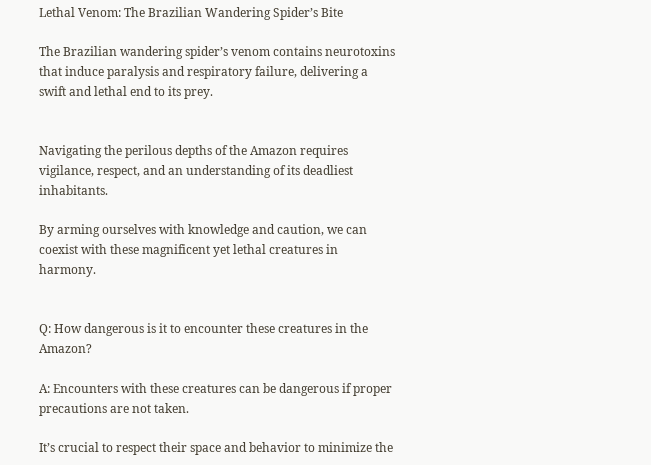Lethal Venom: The Brazilian Wandering Spider’s Bite

The Brazilian wandering spider’s venom contains neurotoxins that induce paralysis and respiratory failure, delivering a swift and lethal end to its prey.


Navigating the perilous depths of the Amazon requires vigilance, respect, and an understanding of its deadliest inhabitants.

By arming ourselves with knowledge and caution, we can coexist with these magnificent yet lethal creatures in harmony.


Q: How dangerous is it to encounter these creatures in the Amazon?

A: Encounters with these creatures can be dangerous if proper precautions are not taken.

It’s crucial to respect their space and behavior to minimize the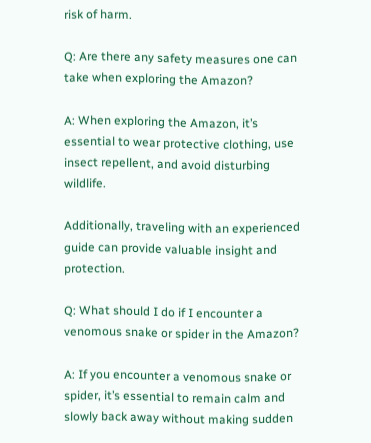risk of harm.

Q: Are there any safety measures one can take when exploring the Amazon?

A: When exploring the Amazon, it’s essential to wear protective clothing, use insect repellent, and avoid disturbing wildlife.

Additionally, traveling with an experienced guide can provide valuable insight and protection.

Q: What should I do if I encounter a venomous snake or spider in the Amazon?

A: If you encounter a venomous snake or spider, it’s essential to remain calm and slowly back away without making sudden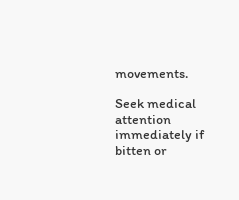movements.

Seek medical attention immediately if bitten or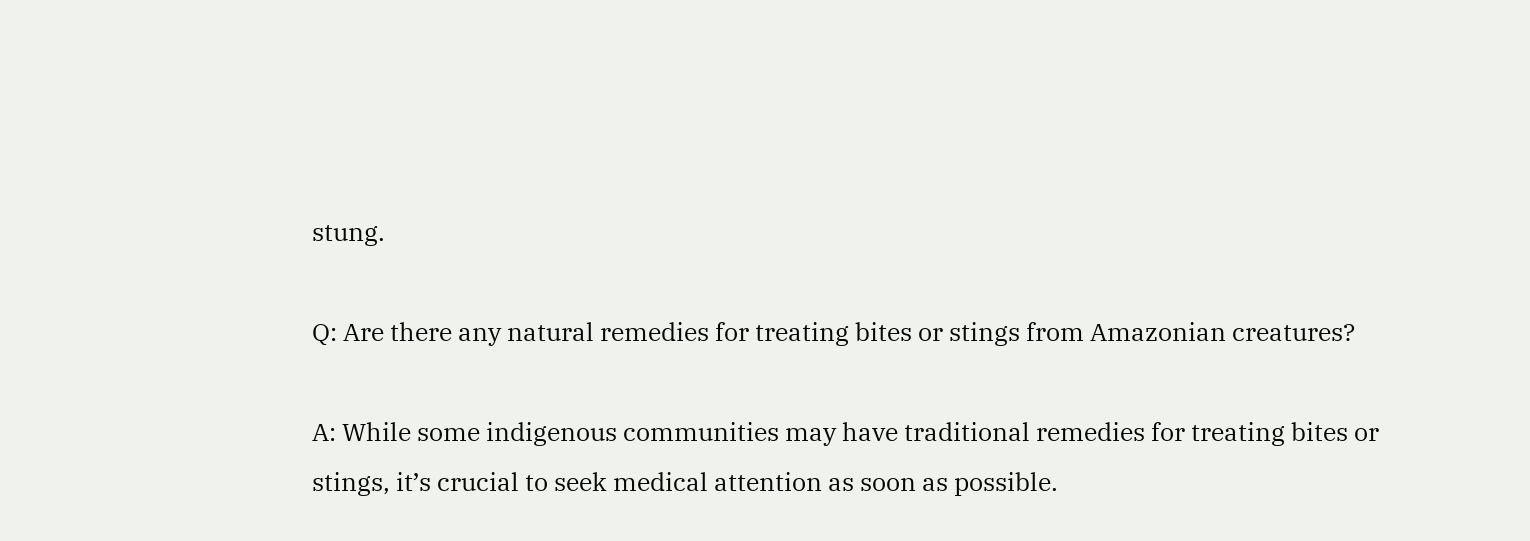stung.

Q: Are there any natural remedies for treating bites or stings from Amazonian creatures?

A: While some indigenous communities may have traditional remedies for treating bites or stings, it’s crucial to seek medical attention as soon as possible.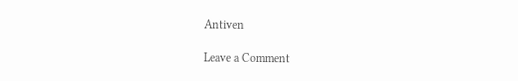Antiven

Leave a Comment